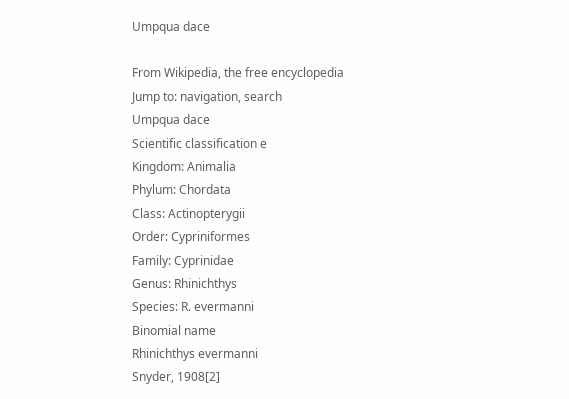Umpqua dace

From Wikipedia, the free encyclopedia
Jump to: navigation, search
Umpqua dace
Scientific classification e
Kingdom: Animalia
Phylum: Chordata
Class: Actinopterygii
Order: Cypriniformes
Family: Cyprinidae
Genus: Rhinichthys
Species: R. evermanni
Binomial name
Rhinichthys evermanni
Snyder, 1908[2]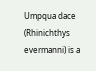Umpqua dace (Rhinichthys evermanni) is a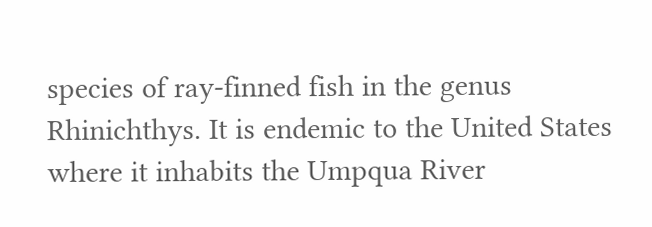species of ray-finned fish in the genus Rhinichthys. It is endemic to the United States where it inhabits the Umpqua River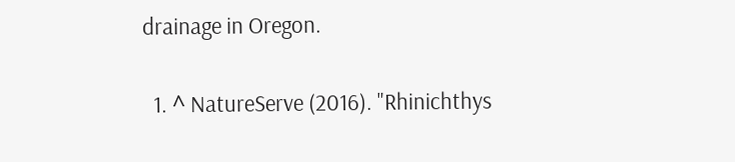drainage in Oregon.


  1. ^ NatureServe (2016). "Rhinichthys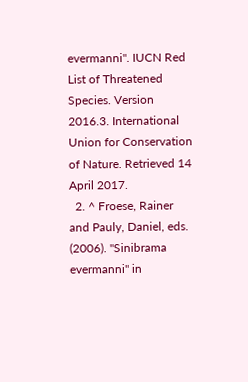evermanni". IUCN Red List of Threatened Species. Version 2016.3. International Union for Conservation of Nature. Retrieved 14 April 2017.
  2. ^ Froese, Rainer and Pauly, Daniel, eds. (2006). "Sinibrama evermanni" in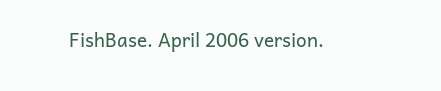FishBase. April 2006 version.